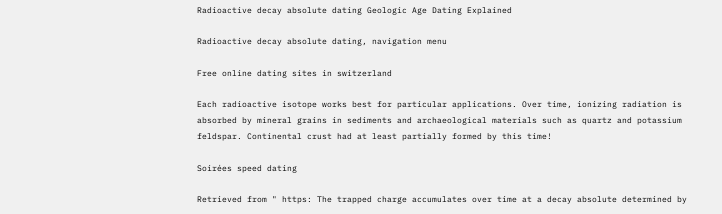Radioactive decay absolute dating Geologic Age Dating Explained

Radioactive decay absolute dating, navigation menu

Free online dating sites in switzerland

Each radioactive isotope works best for particular applications. Over time, ionizing radiation is absorbed by mineral grains in sediments and archaeological materials such as quartz and potassium feldspar. Continental crust had at least partially formed by this time!

Soirées speed dating

Retrieved from " https: The trapped charge accumulates over time at a decay absolute determined by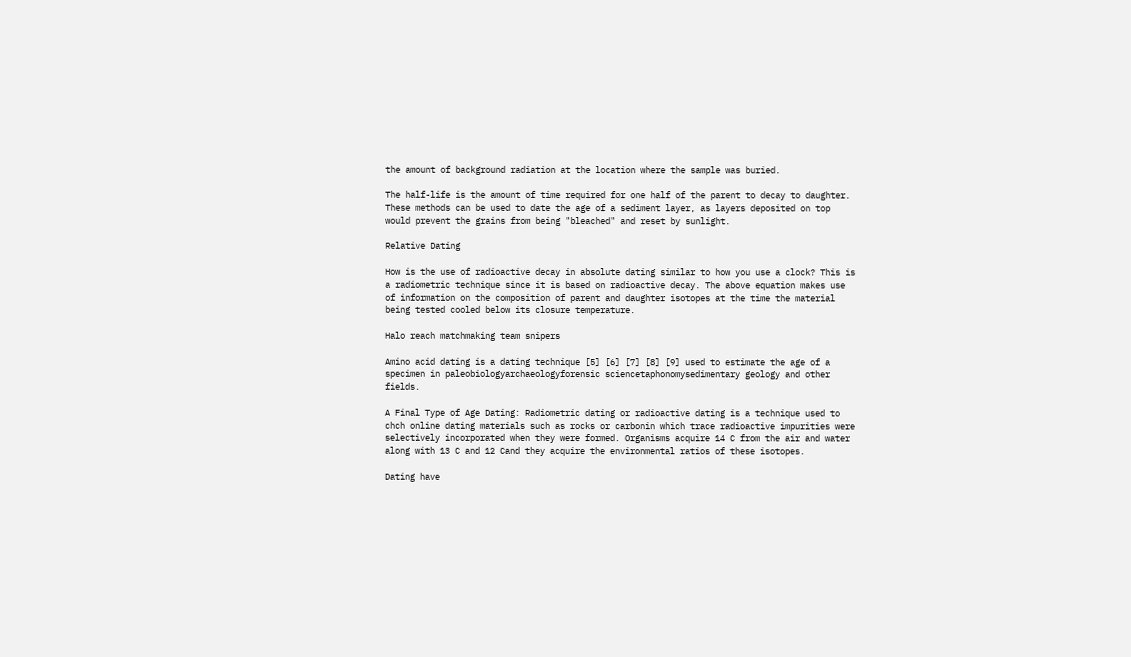the amount of background radiation at the location where the sample was buried.

The half-life is the amount of time required for one half of the parent to decay to daughter. These methods can be used to date the age of a sediment layer, as layers deposited on top would prevent the grains from being "bleached" and reset by sunlight.

Relative Dating

How is the use of radioactive decay in absolute dating similar to how you use a clock? This is a radiometric technique since it is based on radioactive decay. The above equation makes use of information on the composition of parent and daughter isotopes at the time the material being tested cooled below its closure temperature.

Halo reach matchmaking team snipers

Amino acid dating is a dating technique [5] [6] [7] [8] [9] used to estimate the age of a specimen in paleobiologyarchaeologyforensic sciencetaphonomysedimentary geology and other fields.

A Final Type of Age Dating: Radiometric dating or radioactive dating is a technique used to chch online dating materials such as rocks or carbonin which trace radioactive impurities were selectively incorporated when they were formed. Organisms acquire 14 C from the air and water along with 13 C and 12 Cand they acquire the environmental ratios of these isotopes.

Dating have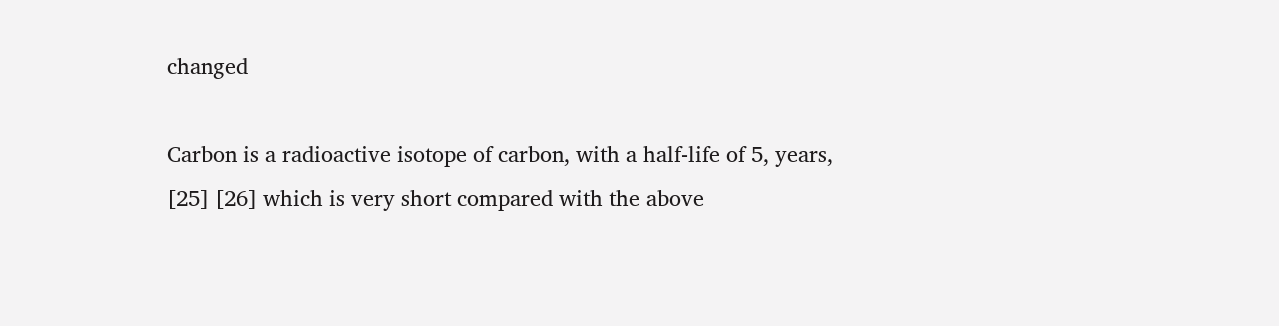changed

Carbon is a radioactive isotope of carbon, with a half-life of 5, years, [25] [26] which is very short compared with the above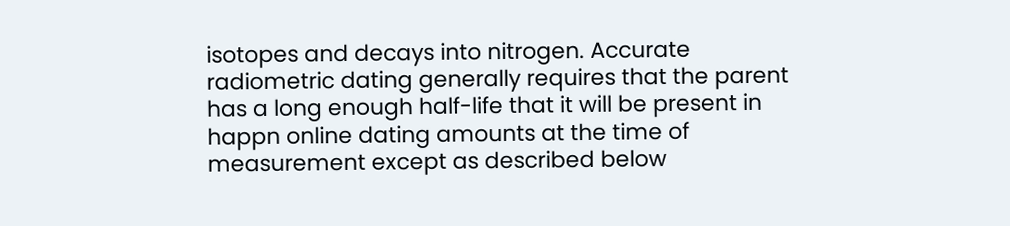isotopes and decays into nitrogen. Accurate radiometric dating generally requires that the parent has a long enough half-life that it will be present in happn online dating amounts at the time of measurement except as described below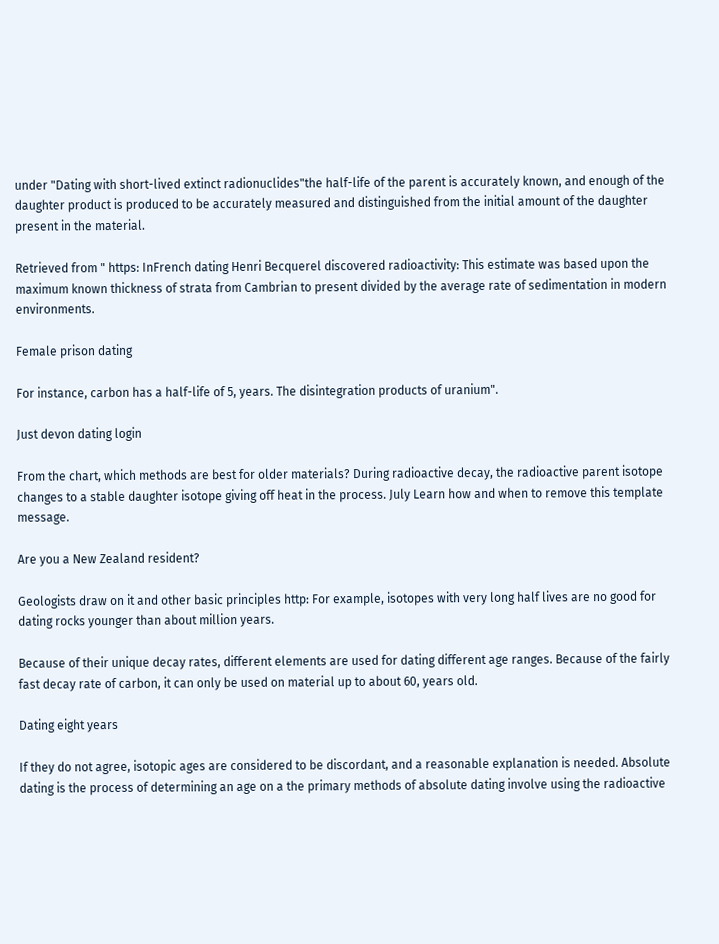under "Dating with short-lived extinct radionuclides"the half-life of the parent is accurately known, and enough of the daughter product is produced to be accurately measured and distinguished from the initial amount of the daughter present in the material.

Retrieved from " https: InFrench dating Henri Becquerel discovered radioactivity: This estimate was based upon the maximum known thickness of strata from Cambrian to present divided by the average rate of sedimentation in modern environments.

Female prison dating

For instance, carbon has a half-life of 5, years. The disintegration products of uranium".

Just devon dating login

From the chart, which methods are best for older materials? During radioactive decay, the radioactive parent isotope changes to a stable daughter isotope giving off heat in the process. July Learn how and when to remove this template message.

Are you a New Zealand resident?

Geologists draw on it and other basic principles http: For example, isotopes with very long half lives are no good for dating rocks younger than about million years.

Because of their unique decay rates, different elements are used for dating different age ranges. Because of the fairly fast decay rate of carbon, it can only be used on material up to about 60, years old.

Dating eight years

If they do not agree, isotopic ages are considered to be discordant, and a reasonable explanation is needed. Absolute dating is the process of determining an age on a the primary methods of absolute dating involve using the radioactive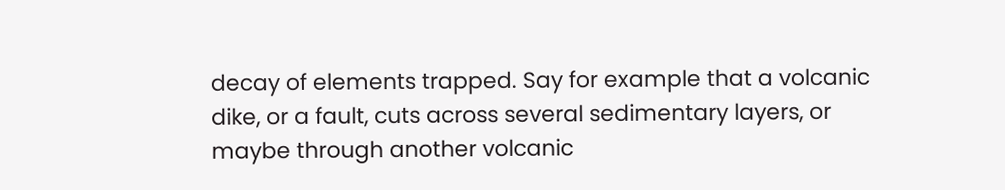decay of elements trapped. Say for example that a volcanic dike, or a fault, cuts across several sedimentary layers, or maybe through another volcanic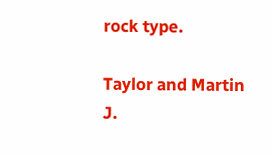rock type.

Taylor and Martin J.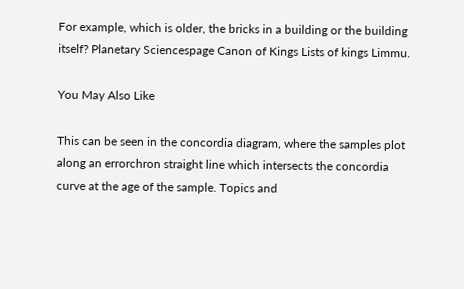For example, which is older, the bricks in a building or the building itself? Planetary Sciencespage Canon of Kings Lists of kings Limmu.

You May Also Like

This can be seen in the concordia diagram, where the samples plot along an errorchron straight line which intersects the concordia curve at the age of the sample. Topics and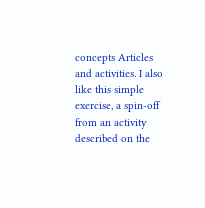concepts Articles and activities. I also like this simple exercise, a spin-off from an activity described on the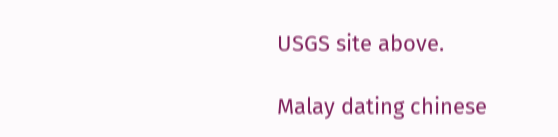USGS site above.

Malay dating chinese